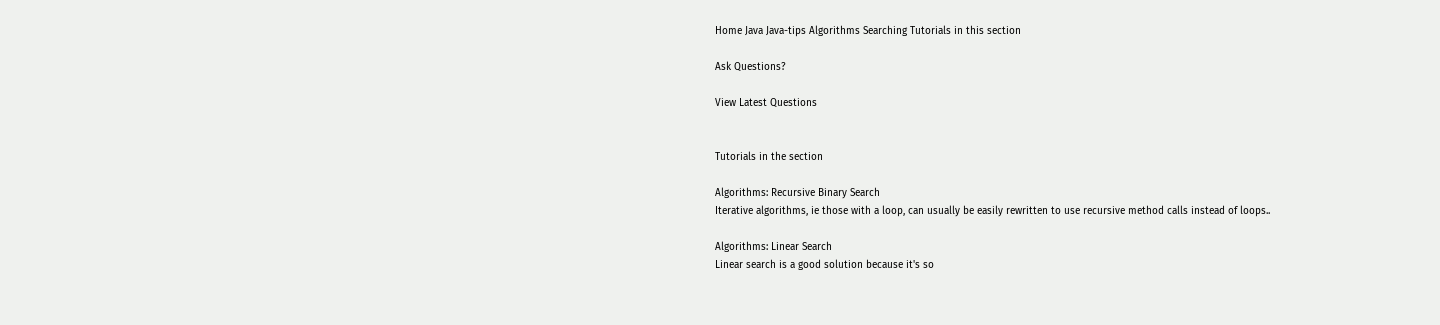Home Java Java-tips Algorithms Searching Tutorials in this section

Ask Questions?

View Latest Questions


Tutorials in the section

Algorithms: Recursive Binary Search
Iterative algorithms, ie those with a loop, can usually be easily rewritten to use recursive method calls instead of loops..

Algorithms: Linear Search
Linear search is a good solution because it's so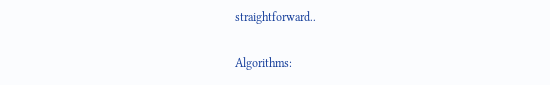straightforward..

Algorithms: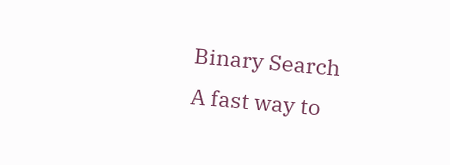Binary Search
A fast way to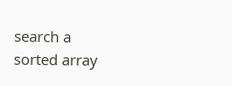search a sorted array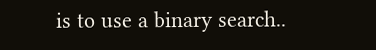is to use a binary search..